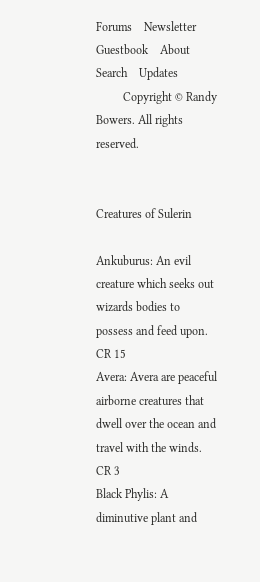Forums    Newsletter    Guestbook    About    Search    Updates
         Copyright © Randy Bowers. All rights reserved.


Creatures of Sulerin

Ankuburus: An evil creature which seeks out wizards bodies to possess and feed upon.  CR 15
Avera: Avera are peaceful airborne creatures that dwell over the ocean and travel with the winds.  CR 3
Black Phylis: A diminutive plant and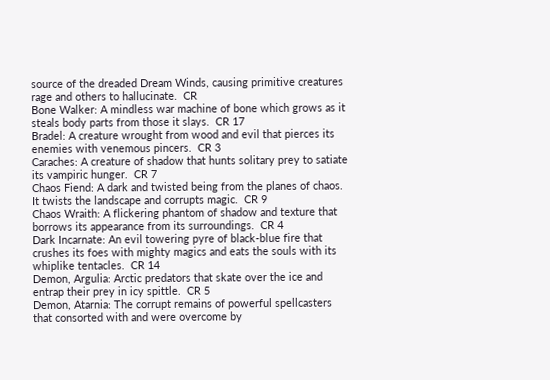source of the dreaded Dream Winds, causing primitive creatures rage and others to hallucinate.  CR
Bone Walker: A mindless war machine of bone which grows as it steals body parts from those it slays.  CR 17
Bradel: A creature wrought from wood and evil that pierces its enemies with venemous pincers.  CR 3
Caraches: A creature of shadow that hunts solitary prey to satiate its vampiric hunger.  CR 7
Chaos Fiend: A dark and twisted being from the planes of chaos. It twists the landscape and corrupts magic.  CR 9
Chaos Wraith: A flickering phantom of shadow and texture that borrows its appearance from its surroundings.  CR 4
Dark Incarnate: An evil towering pyre of black-blue fire that crushes its foes with mighty magics and eats the souls with its whiplike tentacles.  CR 14
Demon, Argulia: Arctic predators that skate over the ice and entrap their prey in icy spittle.  CR 5
Demon, Atarnia: The corrupt remains of powerful spellcasters that consorted with and were overcome by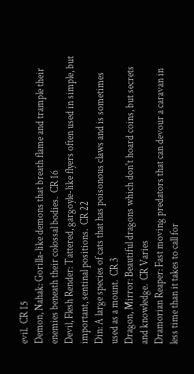evil.  CR 15
Demon, Nahak: Gorilla-like demons that breath flame and trample their enemies beneath their colossal bodies.  CR 16
Devil, Flesh Render: Tattered, gargoyle-like flyers often used in simple, but important, sentinal positions.  CR 22
Din: A large species of cats that has poisonous claws and is sometimes used as a mount.  CR 3
Dragon, Mirror: Beautiful dragons which don't hoard coins, but secrets and knowledge.  CR Varies
Dramorian Reaper: Fast moving predators that can devour a caravan in less time than it takes to call for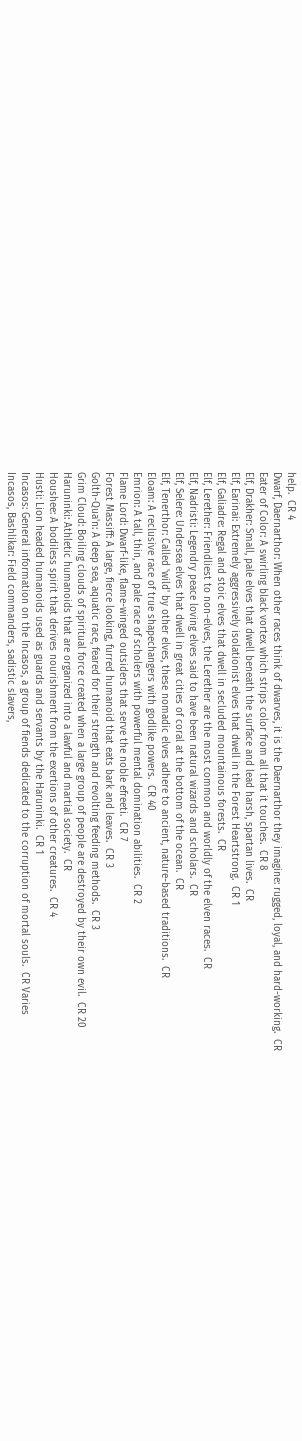help.  CR 4
Dwarf, Daernarthor: When other races think of dwarves, it is the Daernarthor they imagine: rugged, loyal, and hard-working.  CR
Eater of Color: A swirling black vortex which strips color from all that it touches.  CR 8
Elf, Drakher: Small, pale elves that dwell beneath the surface and lead harsh, spartan lives.  CR
Elf, Earinai: Extremely aggressively isolationist elves that dwell in the Forest Heartstrong.  CR 1
Elf, Galiadre: Regal and stoic elves that dwell in secluded mountainous forests.  CR
Elf, Lerether: Friendliest to non-elves, the Lerether are the most common and worldly of the elven races.  CR
Elf, Nadristi: Legendry peace loving elves said to have been natural wizards and scholars.  CR
Elf, Selere: Undersea elves that dwell in great cities of coral at the bottom of the ocean.  CR
Elf, Tenerthor: Called 'wild' by other elves, these nomadic elves adhere to ancient, nature-based traditions.  CR
Eloam: A reclusive race of true shapechangers with godlike powers.  CR 40
Emrion: A tall, thin, and pale race of scholers with powerful mental domination abilities.  CR 2
Flame Lord: Dwarf-like, flame-winged outsiders that serve the noble efreeti.  CR 7
Forest Massiff: A large, fierce looking, furred humanoid that eats bark and leaves.  CR 3
Golth-Qua'n: A deep sea, aquatic race, feared for their strength and revolting feeding methods.  CR 3
Grim Cloud: Boiling clouds of spiritual force created when a large group of people are destroyed by their own evil.  CR 20
Haruninki: Athletic humanoids that are organized into a lawful and martial society.  CR
Houshee: A bodiless spirit that derives nourishment from the exertions of other creatures.  CR 4
Husti: Lion headed humanoids used as guards and servants by the Haruninki.  CR 1
Incasos: General information on the Incasos, a group of fiends dedicated to the corruption of mortal souls.  CR Varies
Incasos, Bashlikar: Field commanders, sadistic slavers,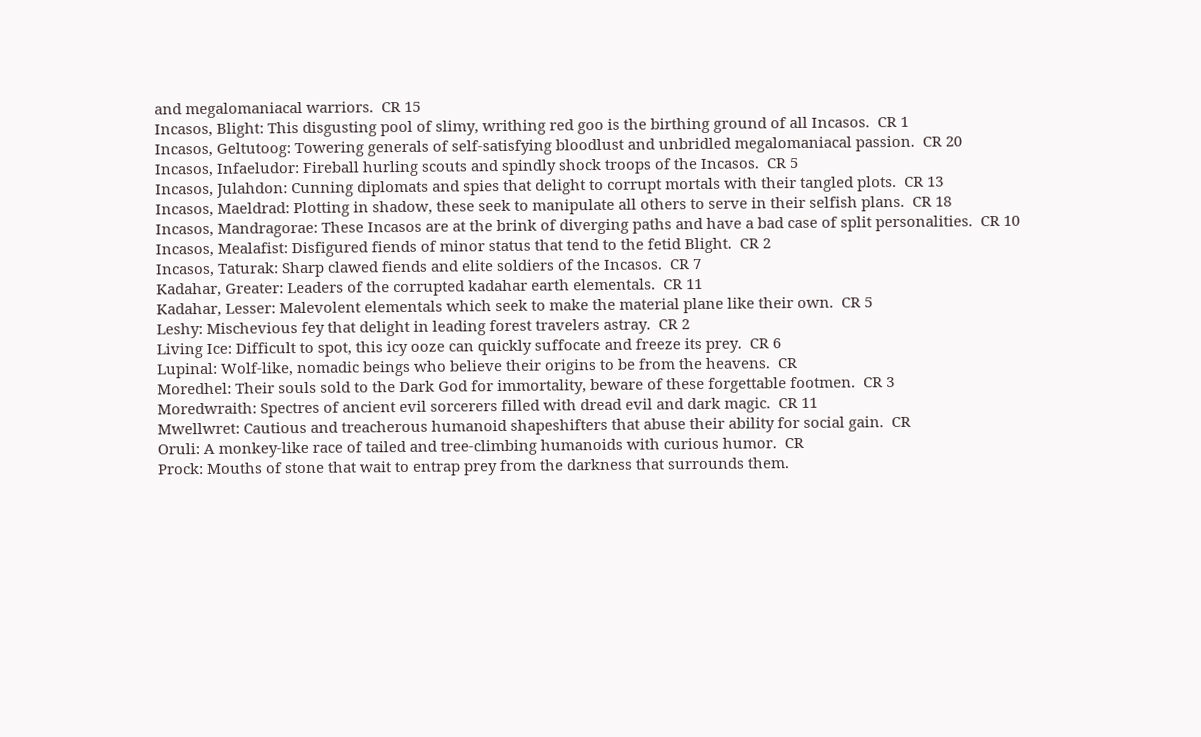and megalomaniacal warriors.  CR 15
Incasos, Blight: This disgusting pool of slimy, writhing red goo is the birthing ground of all Incasos.  CR 1
Incasos, Geltutoog: Towering generals of self-satisfying bloodlust and unbridled megalomaniacal passion.  CR 20
Incasos, Infaeludor: Fireball hurling scouts and spindly shock troops of the Incasos.  CR 5
Incasos, Julahdon: Cunning diplomats and spies that delight to corrupt mortals with their tangled plots.  CR 13
Incasos, Maeldrad: Plotting in shadow, these seek to manipulate all others to serve in their selfish plans.  CR 18
Incasos, Mandragorae: These Incasos are at the brink of diverging paths and have a bad case of split personalities.  CR 10
Incasos, Mealafist: Disfigured fiends of minor status that tend to the fetid Blight.  CR 2
Incasos, Taturak: Sharp clawed fiends and elite soldiers of the Incasos.  CR 7
Kadahar, Greater: Leaders of the corrupted kadahar earth elementals.  CR 11
Kadahar, Lesser: Malevolent elementals which seek to make the material plane like their own.  CR 5
Leshy: Mischevious fey that delight in leading forest travelers astray.  CR 2
Living Ice: Difficult to spot, this icy ooze can quickly suffocate and freeze its prey.  CR 6
Lupinal: Wolf-like, nomadic beings who believe their origins to be from the heavens.  CR
Moredhel: Their souls sold to the Dark God for immortality, beware of these forgettable footmen.  CR 3
Moredwraith: Spectres of ancient evil sorcerers filled with dread evil and dark magic.  CR 11
Mwellwret: Cautious and treacherous humanoid shapeshifters that abuse their ability for social gain.  CR
Oruli: A monkey-like race of tailed and tree-climbing humanoids with curious humor.  CR
Prock: Mouths of stone that wait to entrap prey from the darkness that surrounds them.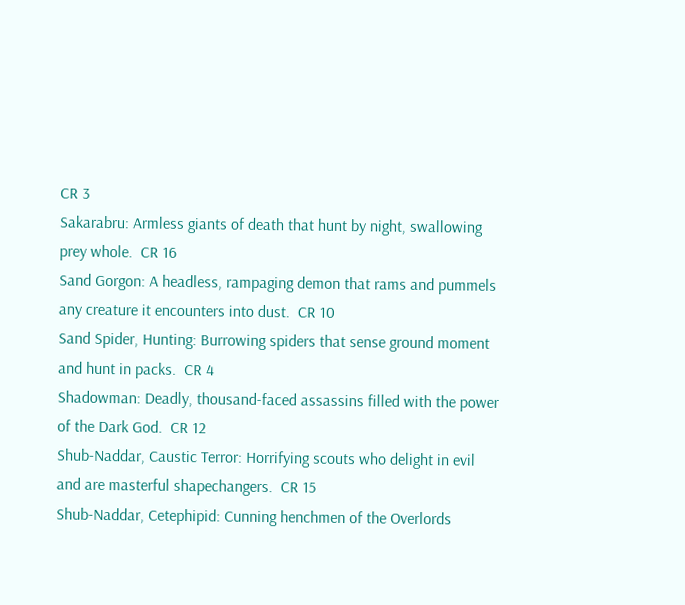CR 3
Sakarabru: Armless giants of death that hunt by night, swallowing prey whole.  CR 16
Sand Gorgon: A headless, rampaging demon that rams and pummels any creature it encounters into dust.  CR 10
Sand Spider, Hunting: Burrowing spiders that sense ground moment and hunt in packs.  CR 4
Shadowman: Deadly, thousand-faced assassins filled with the power of the Dark God.  CR 12
Shub-Naddar, Caustic Terror: Horrifying scouts who delight in evil and are masterful shapechangers.  CR 15
Shub-Naddar, Cetephipid: Cunning henchmen of the Overlords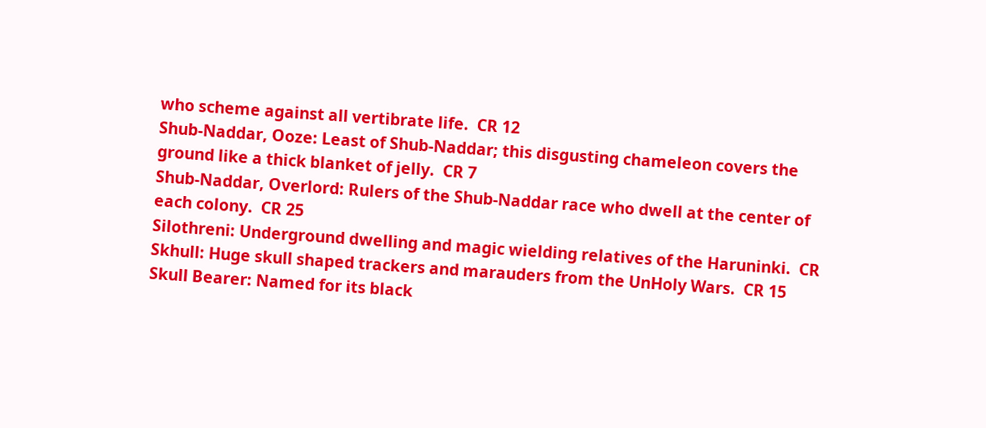who scheme against all vertibrate life.  CR 12
Shub-Naddar, Ooze: Least of Shub-Naddar; this disgusting chameleon covers the ground like a thick blanket of jelly.  CR 7
Shub-Naddar, Overlord: Rulers of the Shub-Naddar race who dwell at the center of each colony.  CR 25
Silothreni: Underground dwelling and magic wielding relatives of the Haruninki.  CR
Skhull: Huge skull shaped trackers and marauders from the UnHoly Wars.  CR 15
Skull Bearer: Named for its black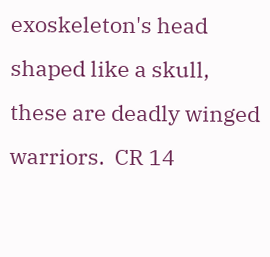exoskeleton's head shaped like a skull, these are deadly winged warriors.  CR 14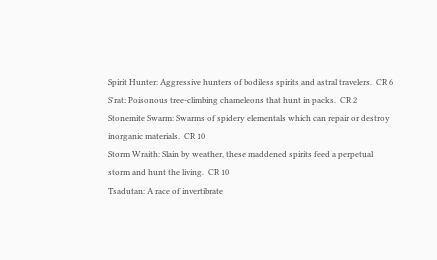Spirit Hunter: Aggressive hunters of bodiless spirits and astral travelers.  CR 6
S'rat: Poisonous tree-climbing chameleons that hunt in packs.  CR 2
Stonemite Swarm: Swarms of spidery elementals which can repair or destroy inorganic materials.  CR 10
Storm Wraith: Slain by weather, these maddened spirits feed a perpetual storm and hunt the living.  CR 10
Tsadutan: A race of invertibrate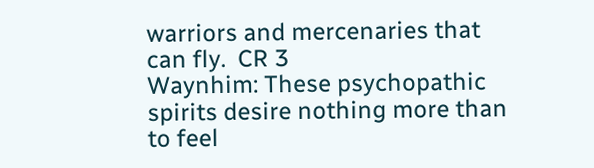warriors and mercenaries that can fly.  CR 3
Waynhim: These psychopathic spirits desire nothing more than to feel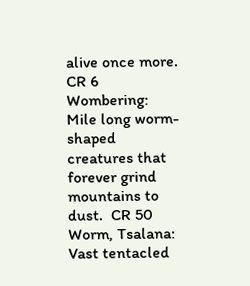alive once more.  CR 6
Wombering: Mile long worm-shaped creatures that forever grind mountains to dust.  CR 50
Worm, Tsalana: Vast tentacled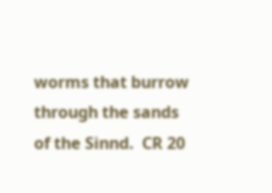worms that burrow through the sands of the Sinnd.  CR 20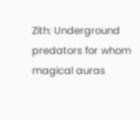Zith: Underground predators for whom magical auras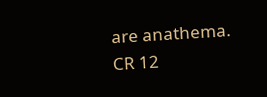are anathema.  CR 12